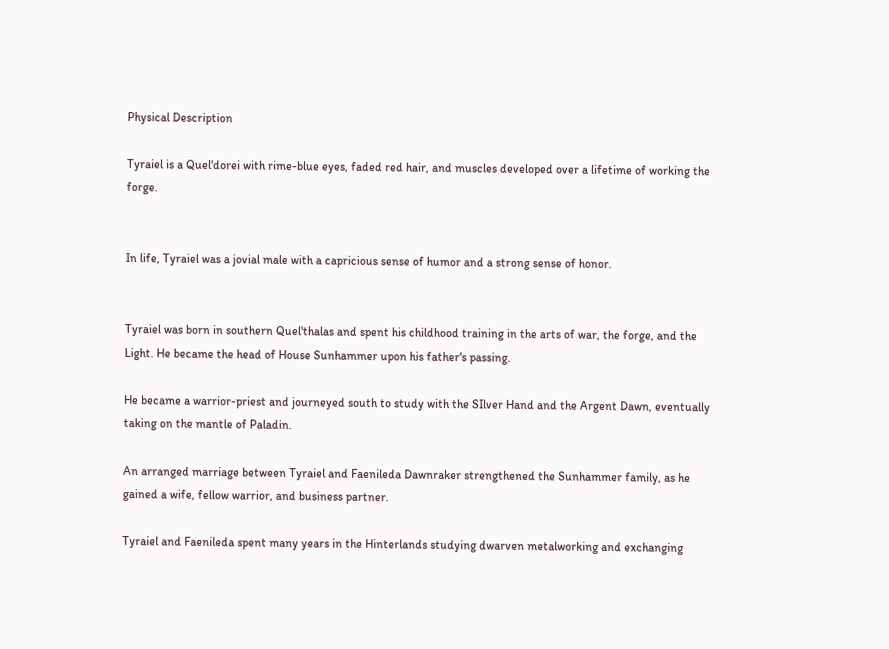Physical Description

Tyraiel is a Quel'dorei with rime-blue eyes, faded red hair, and muscles developed over a lifetime of working the forge.


In life, Tyraiel was a jovial male with a capricious sense of humor and a strong sense of honor.


Tyraiel was born in southern Quel'thalas and spent his childhood training in the arts of war, the forge, and the Light. He became the head of House Sunhammer upon his father's passing.

He became a warrior-priest and journeyed south to study with the SIlver Hand and the Argent Dawn, eventually taking on the mantle of Paladin.

An arranged marriage between Tyraiel and Faenileda Dawnraker strengthened the Sunhammer family, as he gained a wife, fellow warrior, and business partner.

Tyraiel and Faenileda spent many years in the Hinterlands studying dwarven metalworking and exchanging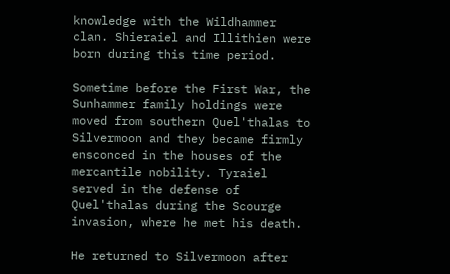knowledge with the Wildhammer clan. Shieraiel and Illithien were born during this time period.

Sometime before the First War, the Sunhammer family holdings were moved from southern Quel'thalas to Silvermoon and they became firmly ensconced in the houses of the mercantile nobility. Tyraiel served in the defense of Quel'thalas during the Scourge invasion, where he met his death.

He returned to Silvermoon after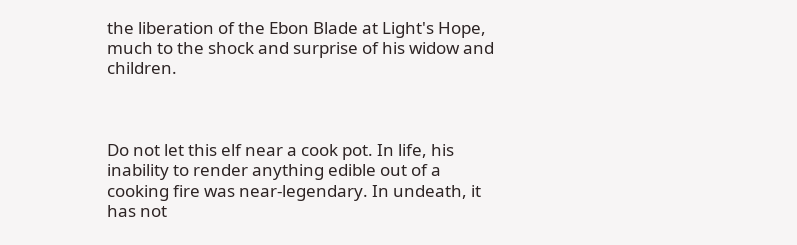the liberation of the Ebon Blade at Light's Hope, much to the shock and surprise of his widow and children.



Do not let this elf near a cook pot. In life, his inability to render anything edible out of a cooking fire was near-legendary. In undeath, it has not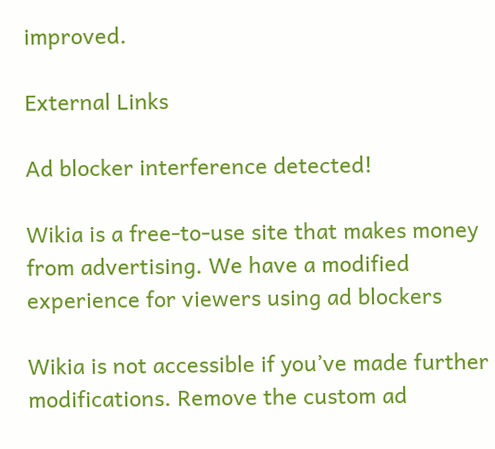improved.

External Links

Ad blocker interference detected!

Wikia is a free-to-use site that makes money from advertising. We have a modified experience for viewers using ad blockers

Wikia is not accessible if you’ve made further modifications. Remove the custom ad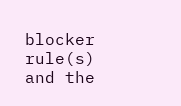blocker rule(s) and the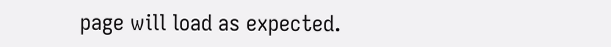page will load as expected.